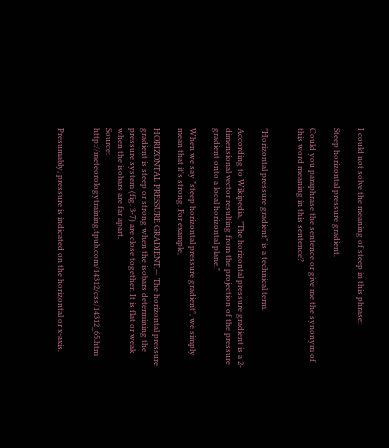I could not solve the meaning of steep in this phrase:

Steep horizontal pressure gradient.

Could you paraphrase the sentence or give me the synonym of this word meaning in this sentence?


"Horizontal pressure gradient" is a technical term.

According to Wikipedia, "The horizontal pressure gradient is a 2-dimensional vector resulting from the projection of the pressure gradient onto a local horizontal plane."

When we say "steep horizontal pressure gradient", we simply mean that it's strong. For example,

HORIZONTAL PRESSURE GRADIENT.— The horizontal pressure gradient is steep or strong when the isobars determining the pressure system (fig. 3-7) are close together. It is flat or weak when the isobars are far apart.
Source: http://meteorologytraining.tpub.com/14312/css/14312_65.htm


Presumably, pressure is indicated on the horizontal or x-axis.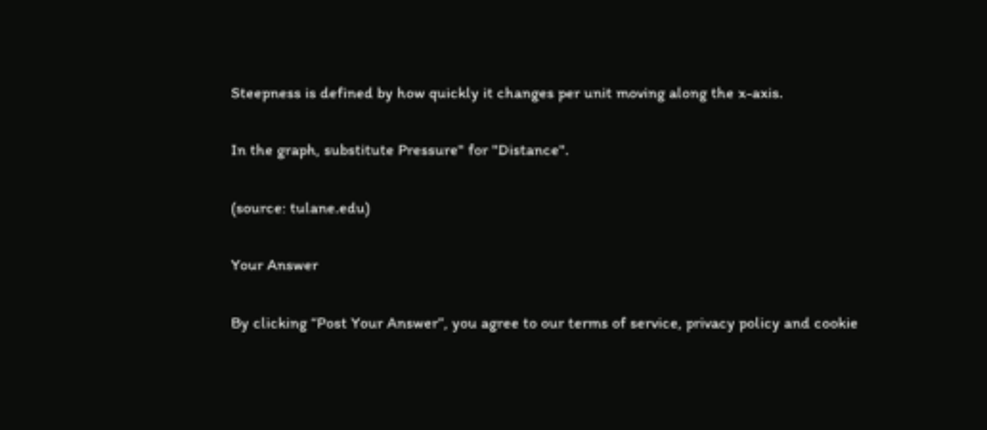Steepness is defined by how quickly it changes per unit moving along the x-axis.

In the graph, substitute Pressure" for "Distance".

(source: tulane.edu)

Your Answer

By clicking “Post Your Answer”, you agree to our terms of service, privacy policy and cookie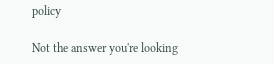policy

Not the answer you're looking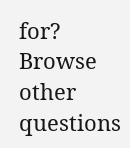for? Browse other questions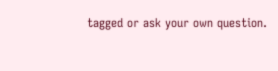tagged or ask your own question.